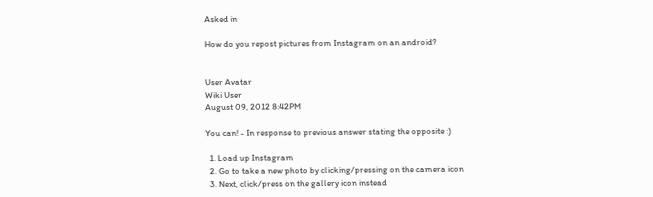Asked in

How do you repost pictures from Instagram on an android?


User Avatar
Wiki User
August 09, 2012 8:42PM

You can! - In response to previous answer stating the opposite :)

  1. Load up Instagram
  2. Go to take a new photo by clicking/pressing on the camera icon
  3. Next, click/press on the gallery icon instead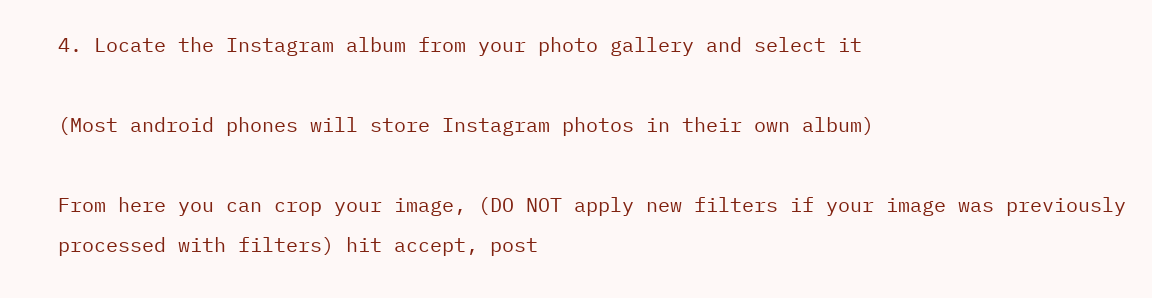4. Locate the Instagram album from your photo gallery and select it

(Most android phones will store Instagram photos in their own album)

From here you can crop your image, (DO NOT apply new filters if your image was previously processed with filters) hit accept, post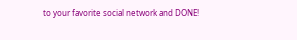to your favorite social network and DONE!